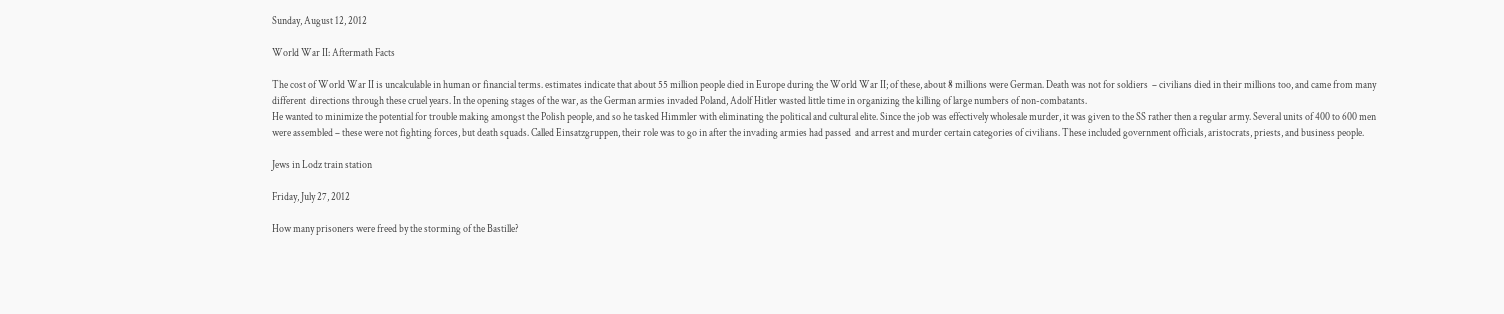Sunday, August 12, 2012

World War II: Aftermath Facts

The cost of World War II is uncalculable in human or financial terms. estimates indicate that about 55 million people died in Europe during the World War II; of these, about 8 millions were German. Death was not for soldiers  – civilians died in their millions too, and came from many different  directions through these cruel years. In the opening stages of the war, as the German armies invaded Poland, Adolf Hitler wasted little time in organizing the killing of large numbers of non-combatants.
He wanted to minimize the potential for trouble making amongst the Polish people, and so he tasked Himmler with eliminating the political and cultural elite. Since the job was effectively wholesale murder, it was given to the SS rather then a regular army. Several units of 400 to 600 men were assembled – these were not fighting forces, but death squads. Called Einsatzgruppen, their role was to go in after the invading armies had passed  and arrest and murder certain categories of civilians. These included government officials, aristocrats, priests, and business people.

Jews in Lodz train station

Friday, July 27, 2012

How many prisoners were freed by the storming of the Bastille?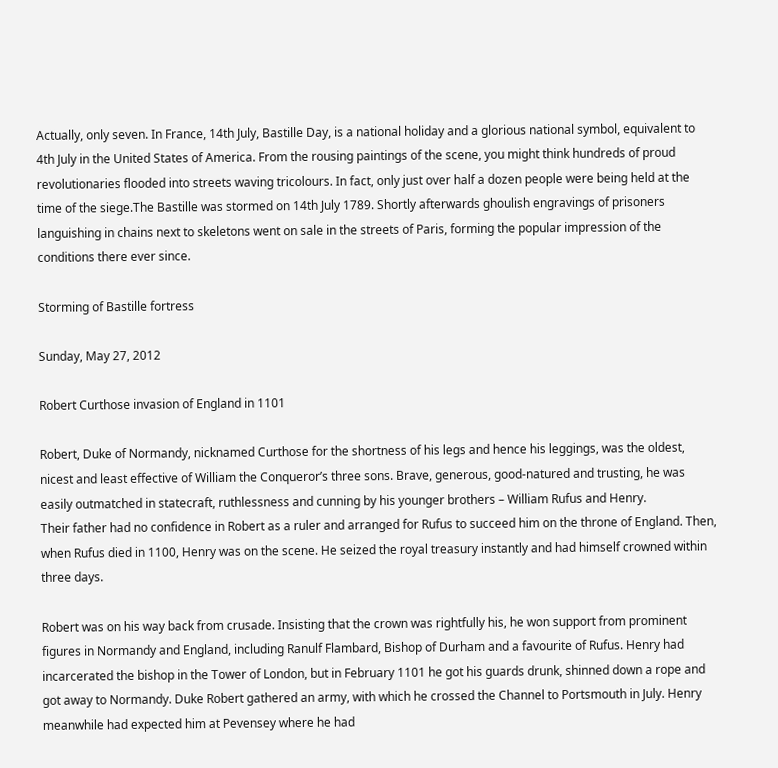Actually, only seven. In France, 14th July, Bastille Day, is a national holiday and a glorious national symbol, equivalent to 4th July in the United States of America. From the rousing paintings of the scene, you might think hundreds of proud revolutionaries flooded into streets waving tricolours. In fact, only just over half a dozen people were being held at the time of the siege.The Bastille was stormed on 14th July 1789. Shortly afterwards ghoulish engravings of prisoners languishing in chains next to skeletons went on sale in the streets of Paris, forming the popular impression of the conditions there ever since.

Storming of Bastille fortress

Sunday, May 27, 2012

Robert Curthose invasion of England in 1101

Robert, Duke of Normandy, nicknamed Curthose for the shortness of his legs and hence his leggings, was the oldest, nicest and least effective of William the Conqueror’s three sons. Brave, generous, good-natured and trusting, he was easily outmatched in statecraft, ruthlessness and cunning by his younger brothers – William Rufus and Henry.
Their father had no confidence in Robert as a ruler and arranged for Rufus to succeed him on the throne of England. Then, when Rufus died in 1100, Henry was on the scene. He seized the royal treasury instantly and had himself crowned within three days.

Robert was on his way back from crusade. Insisting that the crown was rightfully his, he won support from prominent figures in Normandy and England, including Ranulf Flambard, Bishop of Durham and a favourite of Rufus. Henry had incarcerated the bishop in the Tower of London, but in February 1101 he got his guards drunk, shinned down a rope and got away to Normandy. Duke Robert gathered an army, with which he crossed the Channel to Portsmouth in July. Henry meanwhile had expected him at Pevensey where he had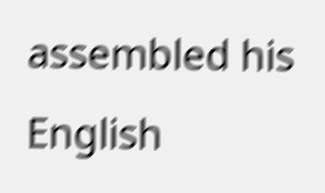assembled his English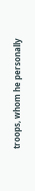troops, whom he personally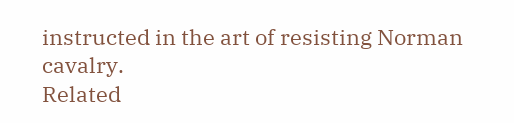instructed in the art of resisting Norman cavalry.
Related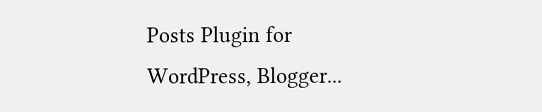Posts Plugin for WordPress, Blogger...